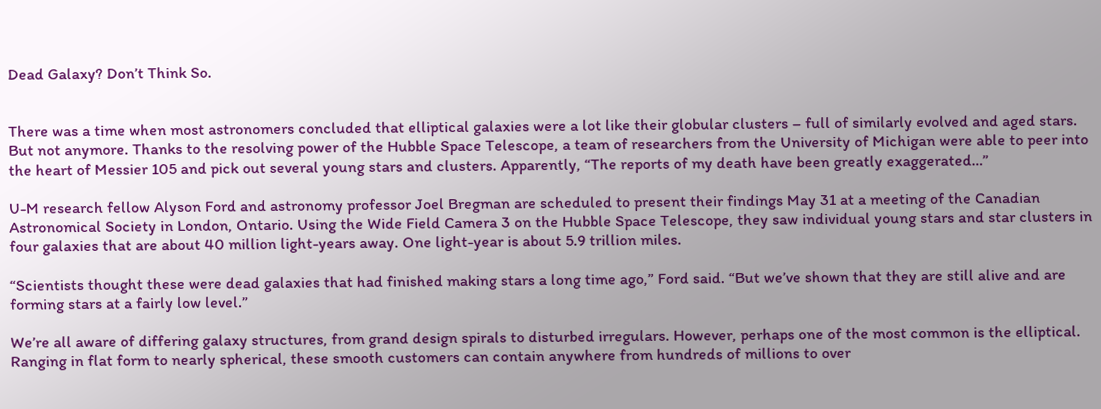Dead Galaxy? Don’t Think So.


There was a time when most astronomers concluded that elliptical galaxies were a lot like their globular clusters – full of similarly evolved and aged stars. But not anymore. Thanks to the resolving power of the Hubble Space Telescope, a team of researchers from the University of Michigan were able to peer into the heart of Messier 105 and pick out several young stars and clusters. Apparently, “The reports of my death have been greatly exaggerated…”

U-M research fellow Alyson Ford and astronomy professor Joel Bregman are scheduled to present their findings May 31 at a meeting of the Canadian Astronomical Society in London, Ontario. Using the Wide Field Camera 3 on the Hubble Space Telescope, they saw individual young stars and star clusters in four galaxies that are about 40 million light-years away. One light-year is about 5.9 trillion miles.

“Scientists thought these were dead galaxies that had finished making stars a long time ago,” Ford said. “But we’ve shown that they are still alive and are forming stars at a fairly low level.”

We’re all aware of differing galaxy structures, from grand design spirals to disturbed irregulars. However, perhaps one of the most common is the elliptical. Ranging in flat form to nearly spherical, these smooth customers can contain anywhere from hundreds of millions to over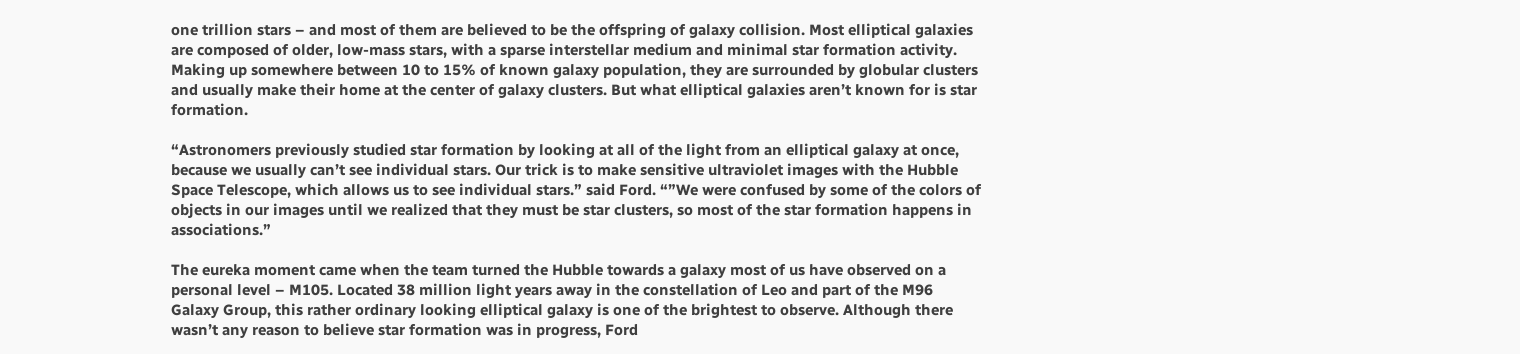one trillion stars – and most of them are believed to be the offspring of galaxy collision. Most elliptical galaxies are composed of older, low-mass stars, with a sparse interstellar medium and minimal star formation activity. Making up somewhere between 10 to 15% of known galaxy population, they are surrounded by globular clusters and usually make their home at the center of galaxy clusters. But what elliptical galaxies aren’t known for is star formation.

“Astronomers previously studied star formation by looking at all of the light from an elliptical galaxy at once, because we usually can’t see individual stars. Our trick is to make sensitive ultraviolet images with the Hubble Space Telescope, which allows us to see individual stars.” said Ford. “”We were confused by some of the colors of objects in our images until we realized that they must be star clusters, so most of the star formation happens in associations.”

The eureka moment came when the team turned the Hubble towards a galaxy most of us have observed on a personal level – M105. Located 38 million light years away in the constellation of Leo and part of the M96 Galaxy Group, this rather ordinary looking elliptical galaxy is one of the brightest to observe. Although there wasn’t any reason to believe star formation was in progress, Ford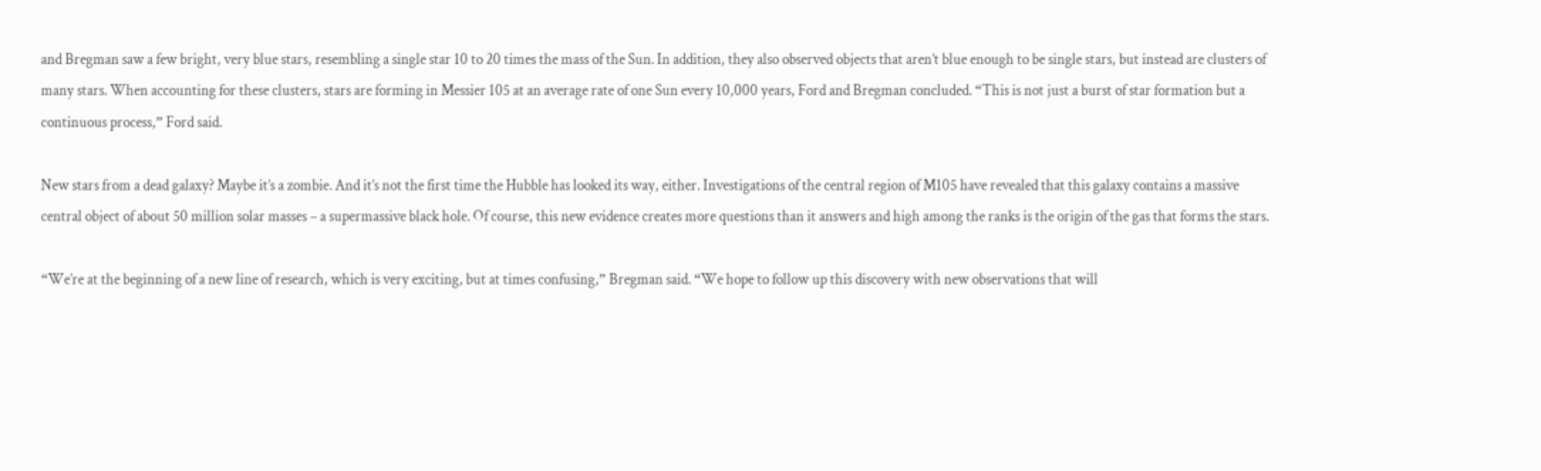and Bregman saw a few bright, very blue stars, resembling a single star 10 to 20 times the mass of the Sun. In addition, they also observed objects that aren’t blue enough to be single stars, but instead are clusters of many stars. When accounting for these clusters, stars are forming in Messier 105 at an average rate of one Sun every 10,000 years, Ford and Bregman concluded. “This is not just a burst of star formation but a continuous process,” Ford said.

New stars from a dead galaxy? Maybe it’s a zombie. And it’s not the first time the Hubble has looked its way, either. Investigations of the central region of M105 have revealed that this galaxy contains a massive central object of about 50 million solar masses – a supermassive black hole. Of course, this new evidence creates more questions than it answers and high among the ranks is the origin of the gas that forms the stars.

“We’re at the beginning of a new line of research, which is very exciting, but at times confusing,” Bregman said. “We hope to follow up this discovery with new observations that will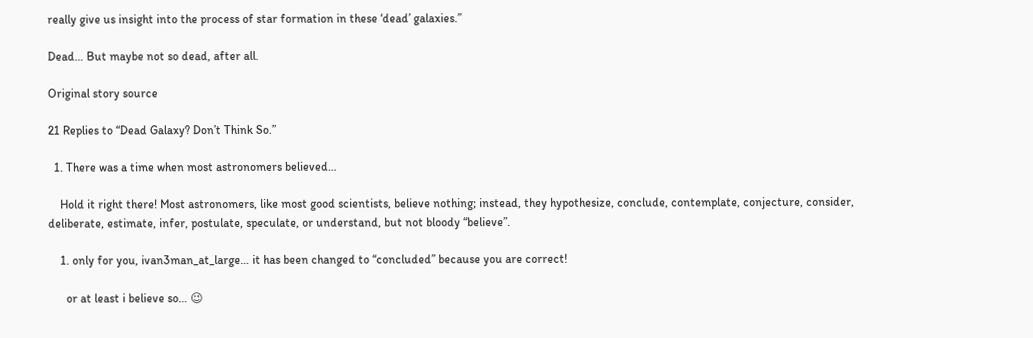really give us insight into the process of star formation in these ‘dead’ galaxies.”

Dead… But maybe not so dead, after all.

Original story source

21 Replies to “Dead Galaxy? Don’t Think So.”

  1. There was a time when most astronomers believed…

    Hold it right there! Most astronomers, like most good scientists, believe nothing; instead, they hypothesize, conclude, contemplate, conjecture, consider, deliberate, estimate, infer, postulate, speculate, or understand, but not bloody “believe”.

    1. only for you, ivan3man_at_large… it has been changed to “concluded” because you are correct!

      or at least i believe so… 😉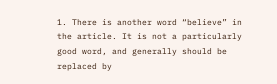1. There is another word “believe” in the article. It is not a particularly good word, and generally should be replaced by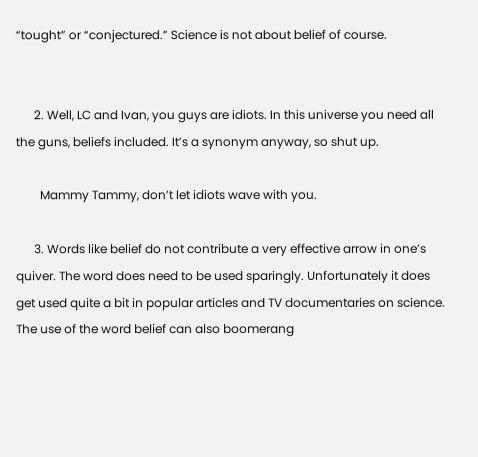“tought” or “conjectured.” Science is not about belief of course.


      2. Well, LC and Ivan, you guys are idiots. In this universe you need all the guns, beliefs included. It’s a synonym anyway, so shut up.

        Mammy Tammy, don’t let idiots wave with you.

      3. Words like belief do not contribute a very effective arrow in one’s quiver. The word does need to be used sparingly. Unfortunately it does get used quite a bit in popular articles and TV documentaries on science. The use of the word belief can also boomerang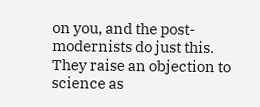on you, and the post-modernists do just this. They raise an objection to science as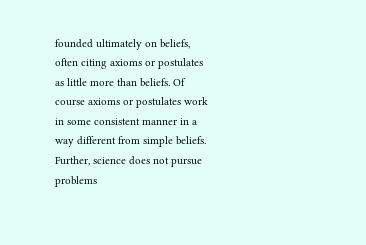founded ultimately on beliefs, often citing axioms or postulates as little more than beliefs. Of course axioms or postulates work in some consistent manner in a way different from simple beliefs. Further, science does not pursue problems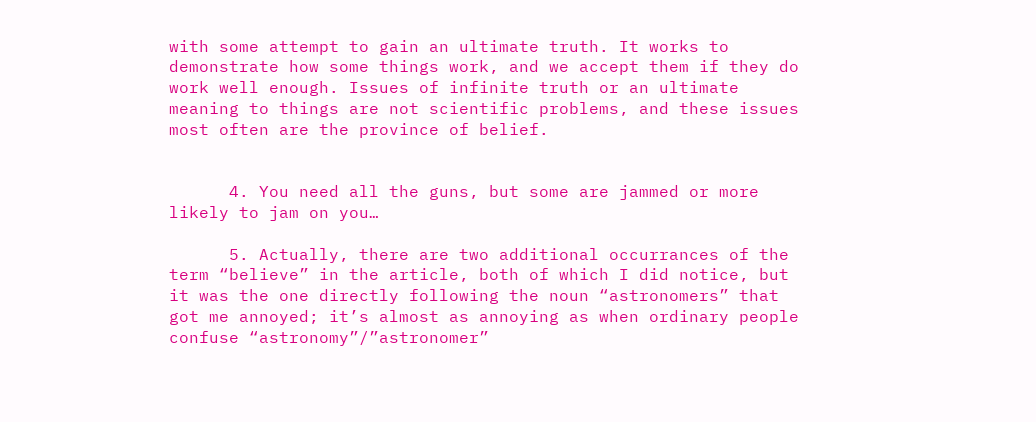with some attempt to gain an ultimate truth. It works to demonstrate how some things work, and we accept them if they do work well enough. Issues of infinite truth or an ultimate meaning to things are not scientific problems, and these issues most often are the province of belief.


      4. You need all the guns, but some are jammed or more likely to jam on you…

      5. Actually, there are two additional occurrances of the term “believe” in the article, both of which I did notice, but it was the one directly following the noun “astronomers” that got me annoyed; it’s almost as annoying as when ordinary people confuse “astronomy”/”astronomer”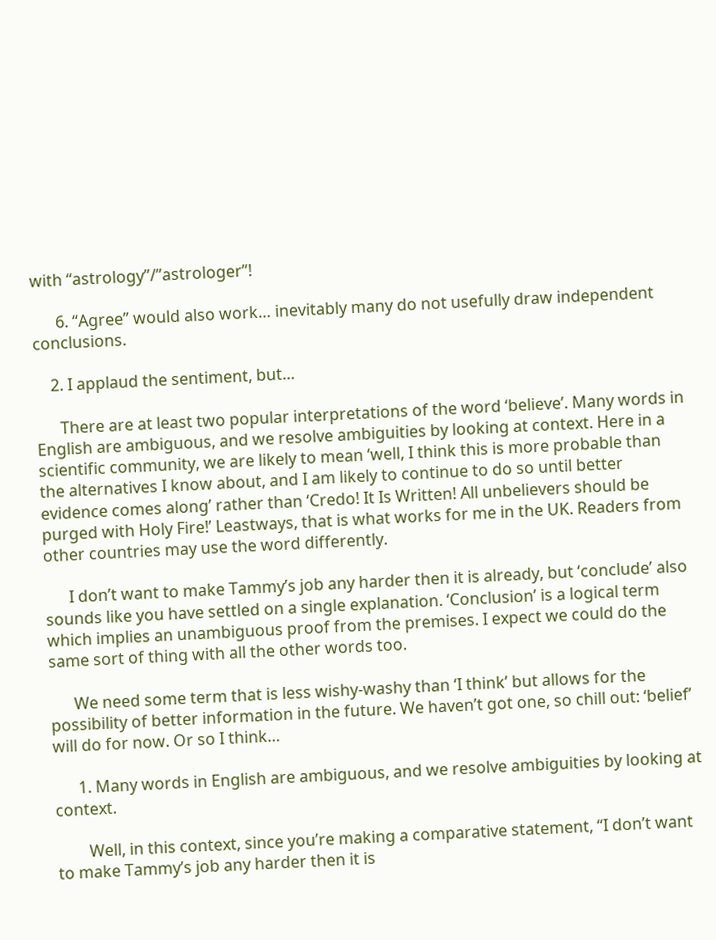with “astrology”/”astrologer”!

      6. “Agree” would also work… inevitably many do not usefully draw independent conclusions.

    2. I applaud the sentiment, but…

      There are at least two popular interpretations of the word ‘believe’. Many words in English are ambiguous, and we resolve ambiguities by looking at context. Here in a scientific community, we are likely to mean ‘well, I think this is more probable than the alternatives I know about, and I am likely to continue to do so until better evidence comes along’ rather than ‘Credo! It Is Written! All unbelievers should be purged with Holy Fire!’ Leastways, that is what works for me in the UK. Readers from other countries may use the word differently.

      I don’t want to make Tammy’s job any harder then it is already, but ‘conclude’ also sounds like you have settled on a single explanation. ‘Conclusion’ is a logical term which implies an unambiguous proof from the premises. I expect we could do the same sort of thing with all the other words too.

      We need some term that is less wishy-washy than ‘I think’ but allows for the possibility of better information in the future. We haven’t got one, so chill out: ‘belief’ will do for now. Or so I think…

      1. Many words in English are ambiguous, and we resolve ambiguities by looking at context.

        Well, in this context, since you’re making a comparative statement, “I don’t want to make Tammy’s job any harder then it is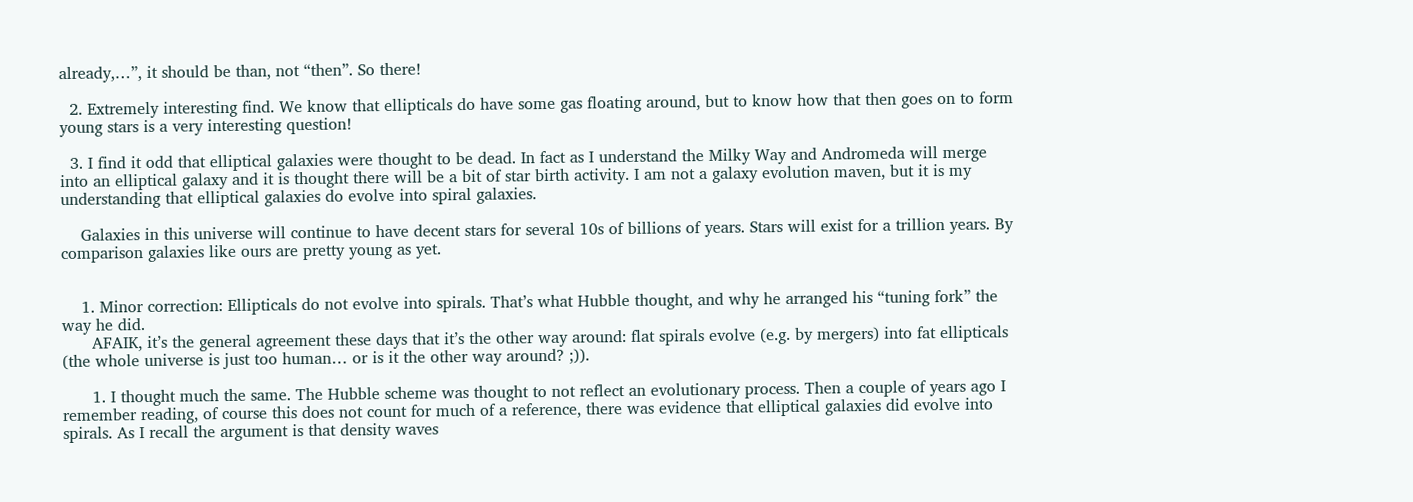already,…”, it should be than, not “then”. So there!

  2. Extremely interesting find. We know that ellipticals do have some gas floating around, but to know how that then goes on to form young stars is a very interesting question!

  3. I find it odd that elliptical galaxies were thought to be dead. In fact as I understand the Milky Way and Andromeda will merge into an elliptical galaxy and it is thought there will be a bit of star birth activity. I am not a galaxy evolution maven, but it is my understanding that elliptical galaxies do evolve into spiral galaxies.

    Galaxies in this universe will continue to have decent stars for several 10s of billions of years. Stars will exist for a trillion years. By comparison galaxies like ours are pretty young as yet.


    1. Minor correction: Ellipticals do not evolve into spirals. That’s what Hubble thought, and why he arranged his “tuning fork” the way he did.
      AFAIK, it’s the general agreement these days that it’s the other way around: flat spirals evolve (e.g. by mergers) into fat ellipticals (the whole universe is just too human… or is it the other way around? ;)).

      1. I thought much the same. The Hubble scheme was thought to not reflect an evolutionary process. Then a couple of years ago I remember reading, of course this does not count for much of a reference, there was evidence that elliptical galaxies did evolve into spirals. As I recall the argument is that density waves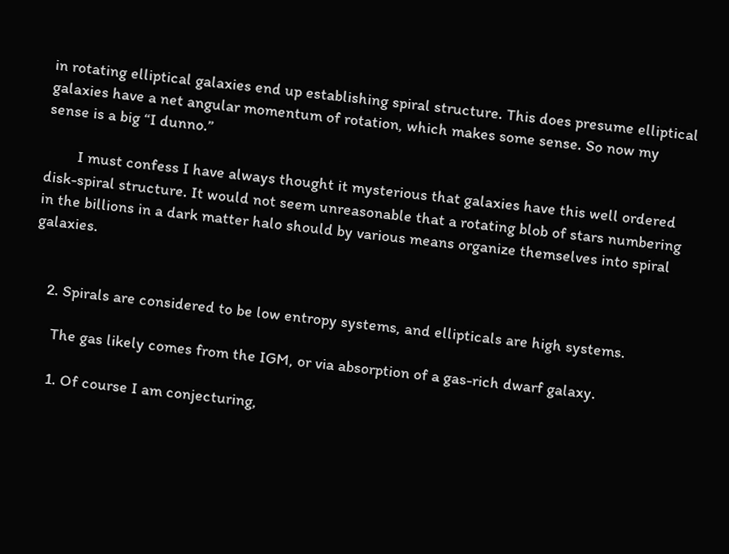in rotating elliptical galaxies end up establishing spiral structure. This does presume elliptical galaxies have a net angular momentum of rotation, which makes some sense. So now my sense is a big “I dunno.”

        I must confess I have always thought it mysterious that galaxies have this well ordered disk-spiral structure. It would not seem unreasonable that a rotating blob of stars numbering in the billions in a dark matter halo should by various means organize themselves into spiral galaxies.


    2. Spirals are considered to be low entropy systems, and ellipticals are high systems.

      The gas likely comes from the IGM, or via absorption of a gas-rich dwarf galaxy.

      1. Of course I am conjecturing,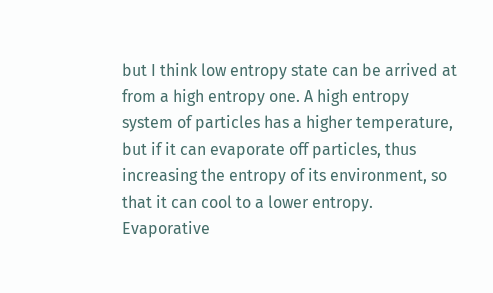but I think low entropy state can be arrived at from a high entropy one. A high entropy system of particles has a higher temperature, but if it can evaporate off particles, thus increasing the entropy of its environment, so that it can cool to a lower entropy. Evaporative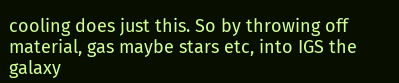cooling does just this. So by throwing off material, gas maybe stars etc, into IGS the galaxy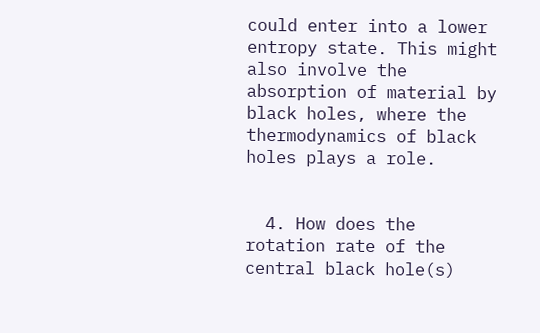could enter into a lower entropy state. This might also involve the absorption of material by black holes, where the thermodynamics of black holes plays a role.


  4. How does the rotation rate of the central black hole(s)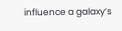influence a galaxy’s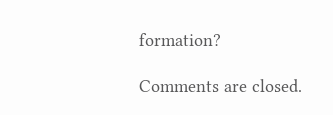formation?

Comments are closed.